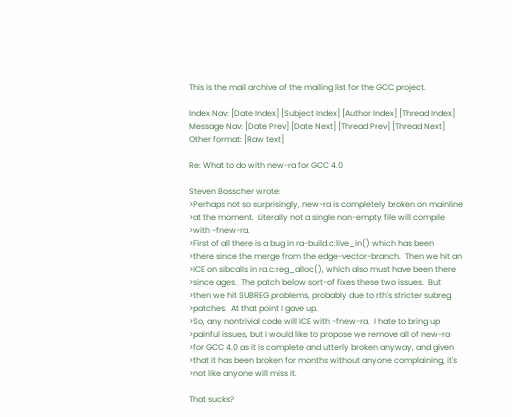This is the mail archive of the mailing list for the GCC project.

Index Nav: [Date Index] [Subject Index] [Author Index] [Thread Index]
Message Nav: [Date Prev] [Date Next] [Thread Prev] [Thread Next]
Other format: [Raw text]

Re: What to do with new-ra for GCC 4.0

Steven Bosscher wrote:
>Perhaps not so surprisingly, new-ra is completely broken on mainline
>at the moment.  Literally not a single non-empty file will compile
>with -fnew-ra.
>First of all there is a bug in ra-build.c:live_in() which has been
>there since the merge from the edge-vector-branch.  Then we hit an
>ICE on sibcalls in ra.c:reg_alloc(), which also must have been there
>since ages.  The patch below sort-of fixes these two issues.  But
>then we hit SUBREG problems, probably due to rth's stricter subreg
>patches.  At that point I gave up.
>So, any nontrivial code will ICE with -fnew-ra.  I hate to bring up
>painful issues, but I would like to propose we remove all of new-ra
>for GCC 4.0 as it is complete and utterly broken anyway, and given
>that it has been broken for months without anyone complaining, it's
>not like anyone will miss it.

That sucks?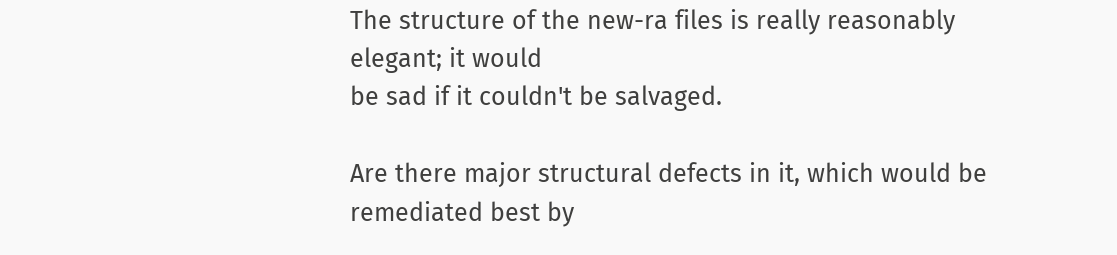The structure of the new-ra files is really reasonably elegant; it would
be sad if it couldn't be salvaged.

Are there major structural defects in it, which would be remediated best by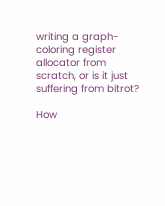writing a graph-coloring register allocator from scratch, or is it just
suffering from bitrot?

How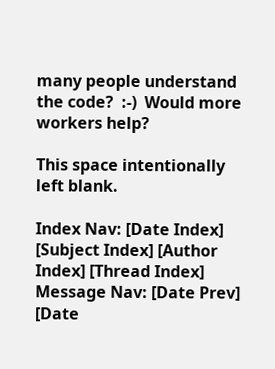many people understand the code?  :-)  Would more workers help?

This space intentionally left blank.

Index Nav: [Date Index] [Subject Index] [Author Index] [Thread Index]
Message Nav: [Date Prev] [Date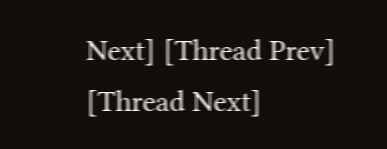Next] [Thread Prev] [Thread Next]